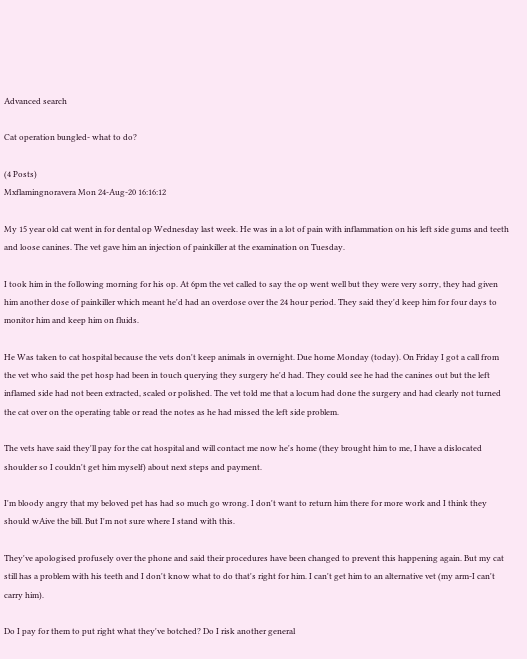Advanced search

Cat operation bungled- what to do?

(4 Posts)
Mxflamingnoravera Mon 24-Aug-20 16:16:12

My 15 year old cat went in for dental op Wednesday last week. He was in a lot of pain with inflammation on his left side gums and teeth and loose canines. The vet gave him an injection of painkiller at the examination on Tuesday.

I took him in the following morning for his op. At 6pm the vet called to say the op went well but they were very sorry, they had given him another dose of painkiller which meant he'd had an overdose over the 24 hour period. They said they'd keep him for four days to monitor him and keep him on fluids.

He Was taken to cat hospital because the vets don't keep animals in overnight. Due home Monday (today). On Friday I got a call from the vet who said the pet hosp had been in touch querying they surgery he'd had. They could see he had the canines out but the left inflamed side had not been extracted, scaled or polished. The vet told me that a locum had done the surgery and had clearly not turned the cat over on the operating table or read the notes as he had missed the left side problem.

The vets have said they'll pay for the cat hospital and will contact me now he's home (they brought him to me, I have a dislocated shoulder so I couldn't get him myself) about next steps and payment.

I'm bloody angry that my beloved pet has had so much go wrong. I don't want to return him there for more work and I think they should wAive the bill. But I'm not sure where I stand with this.

They've apologised profusely over the phone and said their procedures have been changed to prevent this happening again. But my cat still has a problem with his teeth and I don't know what to do that's right for him. I can't get him to an alternative vet (my arm-I can't carry him).

Do I pay for them to put right what they've botched? Do I risk another general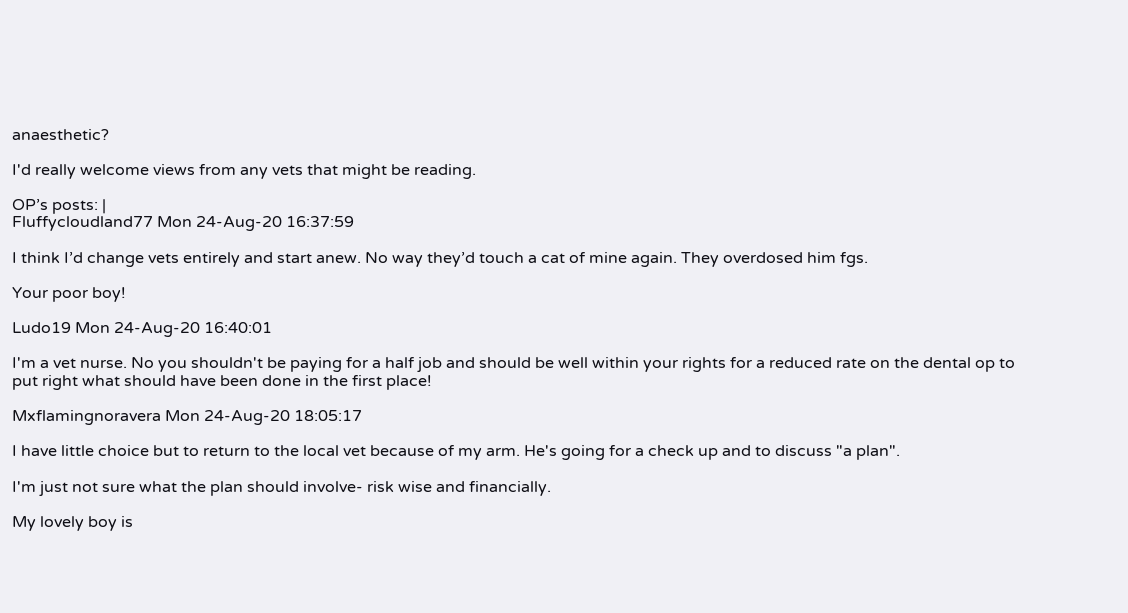anaesthetic?

I'd really welcome views from any vets that might be reading.

OP’s posts: |
Fluffycloudland77 Mon 24-Aug-20 16:37:59

I think I’d change vets entirely and start anew. No way they’d touch a cat of mine again. They overdosed him fgs.

Your poor boy!

Ludo19 Mon 24-Aug-20 16:40:01

I'm a vet nurse. No you shouldn't be paying for a half job and should be well within your rights for a reduced rate on the dental op to put right what should have been done in the first place!

Mxflamingnoravera Mon 24-Aug-20 18:05:17

I have little choice but to return to the local vet because of my arm. He's going for a check up and to discuss "a plan".

I'm just not sure what the plan should involve- risk wise and financially.

My lovely boy is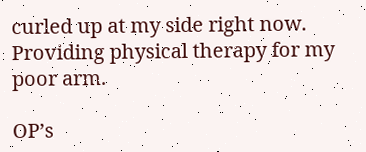curled up at my side right now. Providing physical therapy for my poor arm.

OP’s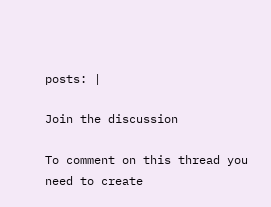posts: |

Join the discussion

To comment on this thread you need to create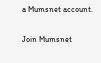a Mumsnet account.

Join Mumsnet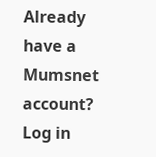Already have a Mumsnet account? Log in